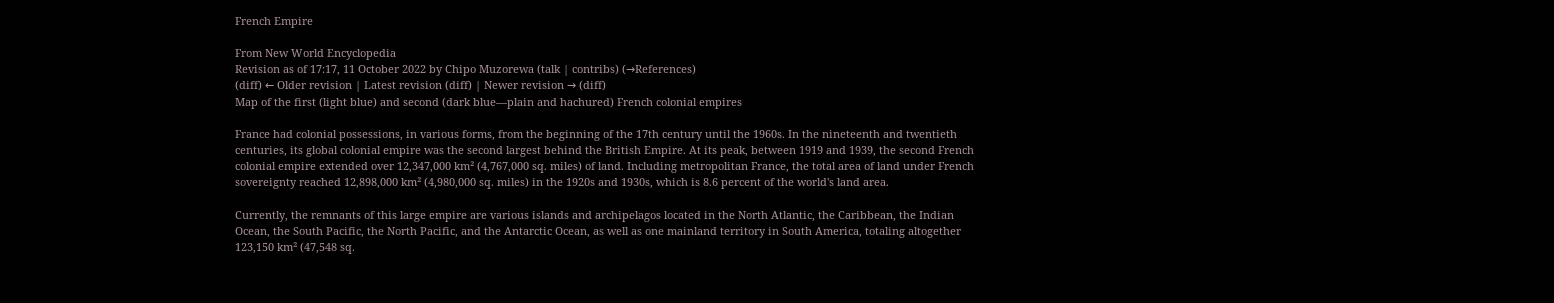French Empire

From New World Encyclopedia
Revision as of 17:17, 11 October 2022 by Chipo Muzorewa (talk | contribs) (→References)
(diff) ← Older revision | Latest revision (diff) | Newer revision → (diff)
Map of the first (light blue) and second (dark blue—plain and hachured) French colonial empires

France had colonial possessions, in various forms, from the beginning of the 17th century until the 1960s. In the nineteenth and twentieth centuries, its global colonial empire was the second largest behind the British Empire. At its peak, between 1919 and 1939, the second French colonial empire extended over 12,347,000 km² (4,767,000 sq. miles) of land. Including metropolitan France, the total area of land under French sovereignty reached 12,898,000 km² (4,980,000 sq. miles) in the 1920s and 1930s, which is 8.6 percent of the world's land area.

Currently, the remnants of this large empire are various islands and archipelagos located in the North Atlantic, the Caribbean, the Indian Ocean, the South Pacific, the North Pacific, and the Antarctic Ocean, as well as one mainland territory in South America, totaling altogether 123,150 km² (47,548 sq.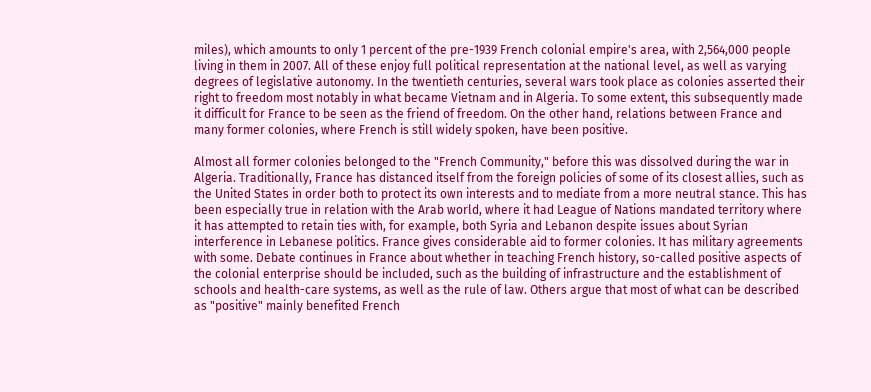miles), which amounts to only 1 percent of the pre-1939 French colonial empire's area, with 2,564,000 people living in them in 2007. All of these enjoy full political representation at the national level, as well as varying degrees of legislative autonomy. In the twentieth centuries, several wars took place as colonies asserted their right to freedom most notably in what became Vietnam and in Algeria. To some extent, this subsequently made it difficult for France to be seen as the friend of freedom. On the other hand, relations between France and many former colonies, where French is still widely spoken, have been positive.

Almost all former colonies belonged to the "French Community," before this was dissolved during the war in Algeria. Traditionally, France has distanced itself from the foreign policies of some of its closest allies, such as the United States in order both to protect its own interests and to mediate from a more neutral stance. This has been especially true in relation with the Arab world, where it had League of Nations mandated territory where it has attempted to retain ties with, for example, both Syria and Lebanon despite issues about Syrian interference in Lebanese politics. France gives considerable aid to former colonies. It has military agreements with some. Debate continues in France about whether in teaching French history, so-called positive aspects of the colonial enterprise should be included, such as the building of infrastructure and the establishment of schools and health-care systems, as well as the rule of law. Others argue that most of what can be described as "positive" mainly benefited French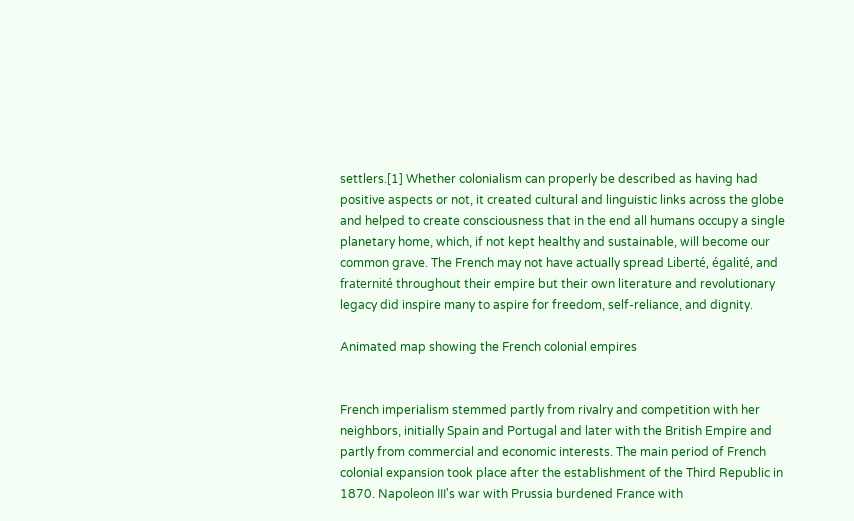settlers.[1] Whether colonialism can properly be described as having had positive aspects or not, it created cultural and linguistic links across the globe and helped to create consciousness that in the end all humans occupy a single planetary home, which, if not kept healthy and sustainable, will become our common grave. The French may not have actually spread Liberté, égalité, and fraternité throughout their empire but their own literature and revolutionary legacy did inspire many to aspire for freedom, self-reliance, and dignity.

Animated map showing the French colonial empires


French imperialism stemmed partly from rivalry and competition with her neighbors, initially Spain and Portugal and later with the British Empire and partly from commercial and economic interests. The main period of French colonial expansion took place after the establishment of the Third Republic in 1870. Napoleon III's war with Prussia burdened France with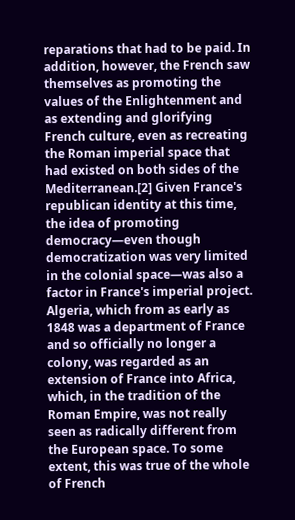reparations that had to be paid. In addition, however, the French saw themselves as promoting the values of the Enlightenment and as extending and glorifying French culture, even as recreating the Roman imperial space that had existed on both sides of the Mediterranean.[2] Given France's republican identity at this time, the idea of promoting democracy—even though democratization was very limited in the colonial space—was also a factor in France's imperial project. Algeria, which from as early as 1848 was a department of France and so officially no longer a colony, was regarded as an extension of France into Africa, which, in the tradition of the Roman Empire, was not really seen as radically different from the European space. To some extent, this was true of the whole of French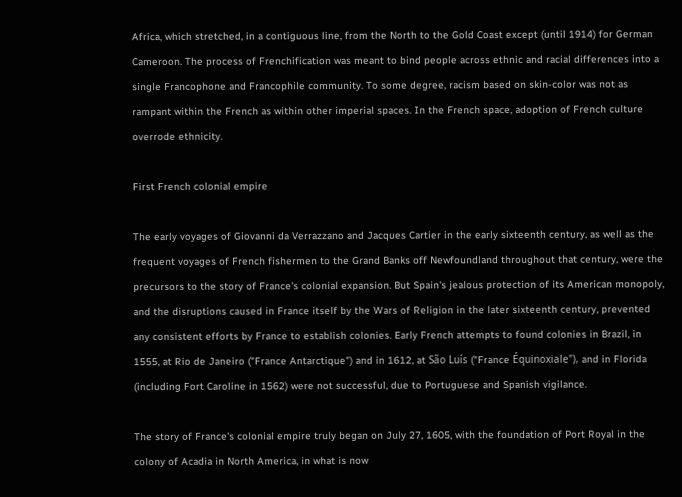Africa, which stretched, in a contiguous line, from the North to the Gold Coast except (until 1914) for German Cameroon. The process of Frenchification was meant to bind people across ethnic and racial differences into a single Francophone and Francophile community. To some degree, racism based on skin-color was not as rampant within the French as within other imperial spaces. In the French space, adoption of French culture overrode ethnicity.

First French colonial empire

The early voyages of Giovanni da Verrazzano and Jacques Cartier in the early sixteenth century, as well as the frequent voyages of French fishermen to the Grand Banks off Newfoundland throughout that century, were the precursors to the story of France's colonial expansion. But Spain's jealous protection of its American monopoly, and the disruptions caused in France itself by the Wars of Religion in the later sixteenth century, prevented any consistent efforts by France to establish colonies. Early French attempts to found colonies in Brazil, in 1555, at Rio de Janeiro ("France Antarctique") and in 1612, at São Luís ("France Équinoxiale"), and in Florida (including Fort Caroline in 1562) were not successful, due to Portuguese and Spanish vigilance.

The story of France's colonial empire truly began on July 27, 1605, with the foundation of Port Royal in the colony of Acadia in North America, in what is now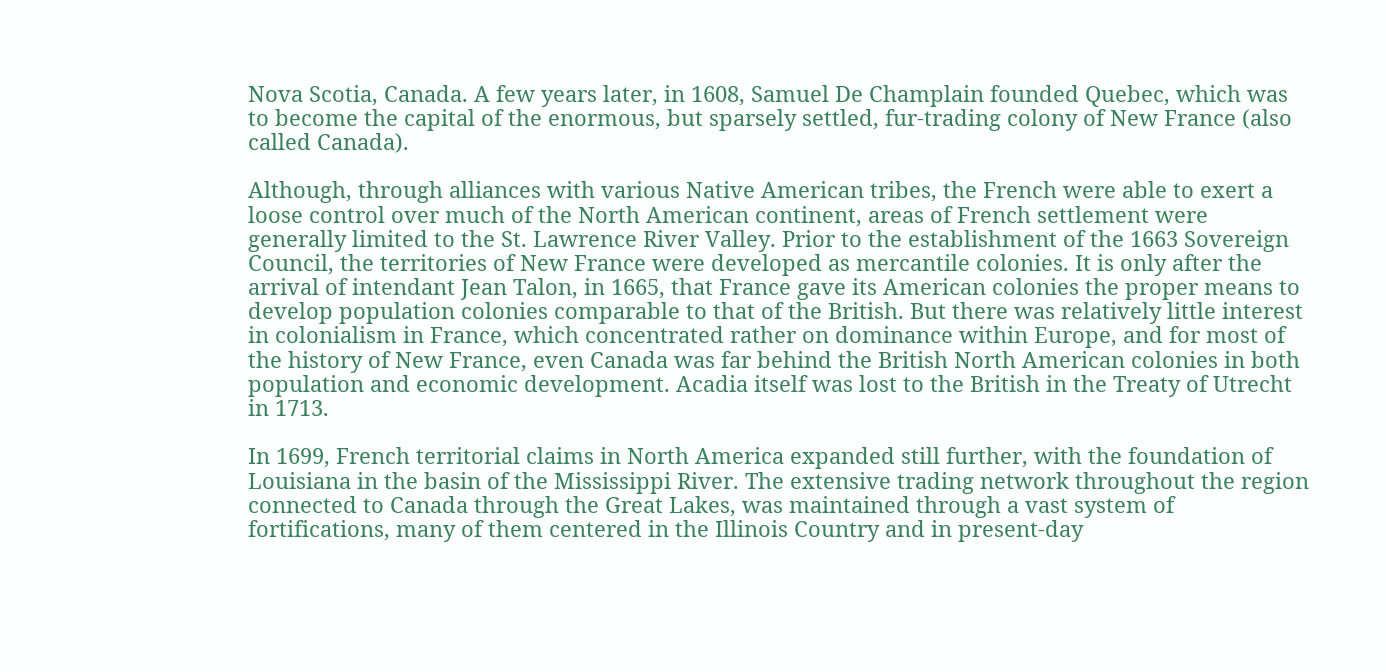Nova Scotia, Canada. A few years later, in 1608, Samuel De Champlain founded Quebec, which was to become the capital of the enormous, but sparsely settled, fur-trading colony of New France (also called Canada).

Although, through alliances with various Native American tribes, the French were able to exert a loose control over much of the North American continent, areas of French settlement were generally limited to the St. Lawrence River Valley. Prior to the establishment of the 1663 Sovereign Council, the territories of New France were developed as mercantile colonies. It is only after the arrival of intendant Jean Talon, in 1665, that France gave its American colonies the proper means to develop population colonies comparable to that of the British. But there was relatively little interest in colonialism in France, which concentrated rather on dominance within Europe, and for most of the history of New France, even Canada was far behind the British North American colonies in both population and economic development. Acadia itself was lost to the British in the Treaty of Utrecht in 1713.

In 1699, French territorial claims in North America expanded still further, with the foundation of Louisiana in the basin of the Mississippi River. The extensive trading network throughout the region connected to Canada through the Great Lakes, was maintained through a vast system of fortifications, many of them centered in the Illinois Country and in present-day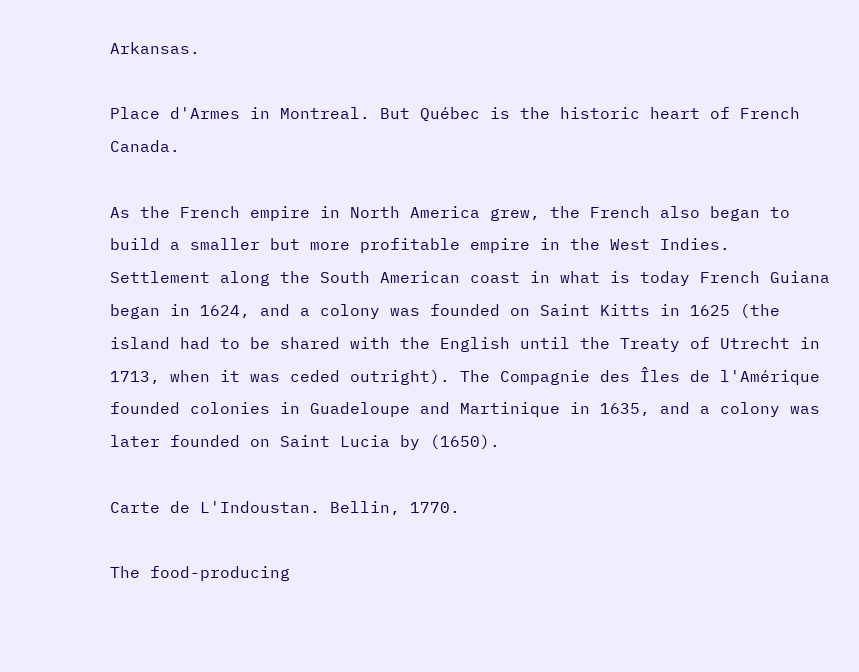Arkansas.

Place d'Armes in Montreal. But Québec is the historic heart of French Canada.

As the French empire in North America grew, the French also began to build a smaller but more profitable empire in the West Indies. Settlement along the South American coast in what is today French Guiana began in 1624, and a colony was founded on Saint Kitts in 1625 (the island had to be shared with the English until the Treaty of Utrecht in 1713, when it was ceded outright). The Compagnie des Îles de l'Amérique founded colonies in Guadeloupe and Martinique in 1635, and a colony was later founded on Saint Lucia by (1650).

Carte de L'Indoustan. Bellin, 1770.

The food-producing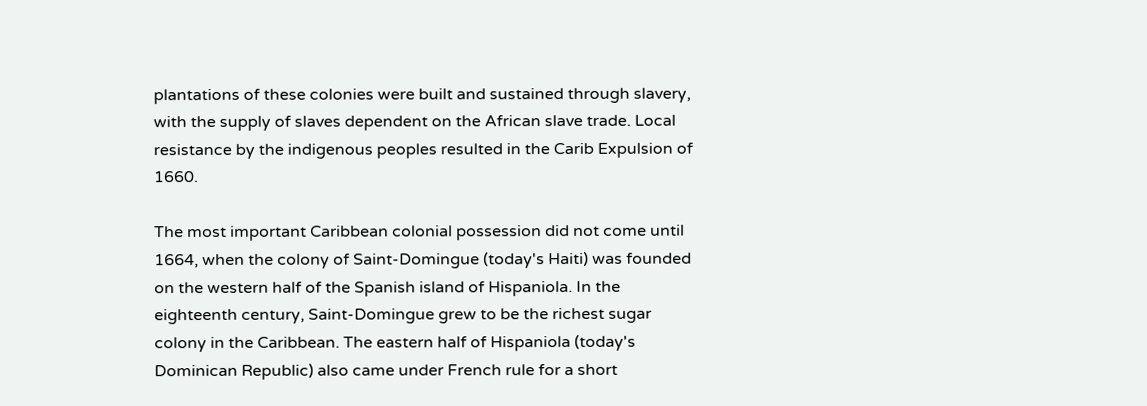plantations of these colonies were built and sustained through slavery, with the supply of slaves dependent on the African slave trade. Local resistance by the indigenous peoples resulted in the Carib Expulsion of 1660.

The most important Caribbean colonial possession did not come until 1664, when the colony of Saint-Domingue (today's Haiti) was founded on the western half of the Spanish island of Hispaniola. In the eighteenth century, Saint-Domingue grew to be the richest sugar colony in the Caribbean. The eastern half of Hispaniola (today's Dominican Republic) also came under French rule for a short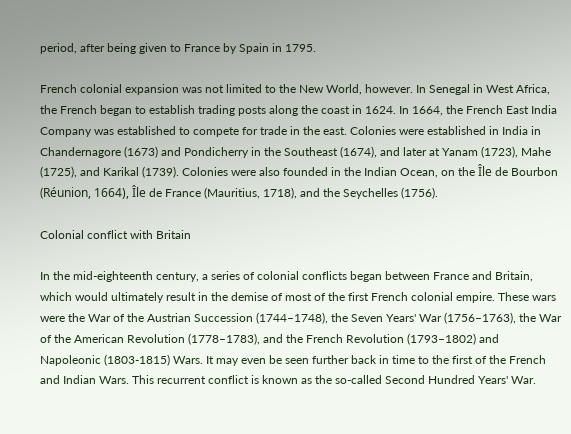period, after being given to France by Spain in 1795.

French colonial expansion was not limited to the New World, however. In Senegal in West Africa, the French began to establish trading posts along the coast in 1624. In 1664, the French East India Company was established to compete for trade in the east. Colonies were established in India in Chandernagore (1673) and Pondicherry in the Southeast (1674), and later at Yanam (1723), Mahe (1725), and Karikal (1739). Colonies were also founded in the Indian Ocean, on the Île de Bourbon (Réunion, 1664), Île de France (Mauritius, 1718), and the Seychelles (1756).

Colonial conflict with Britain

In the mid-eighteenth century, a series of colonial conflicts began between France and Britain, which would ultimately result in the demise of most of the first French colonial empire. These wars were the War of the Austrian Succession (1744–1748), the Seven Years' War (1756–1763), the War of the American Revolution (1778–1783), and the French Revolution (1793–1802) and Napoleonic (1803-1815) Wars. It may even be seen further back in time to the first of the French and Indian Wars. This recurrent conflict is known as the so-called Second Hundred Years' War.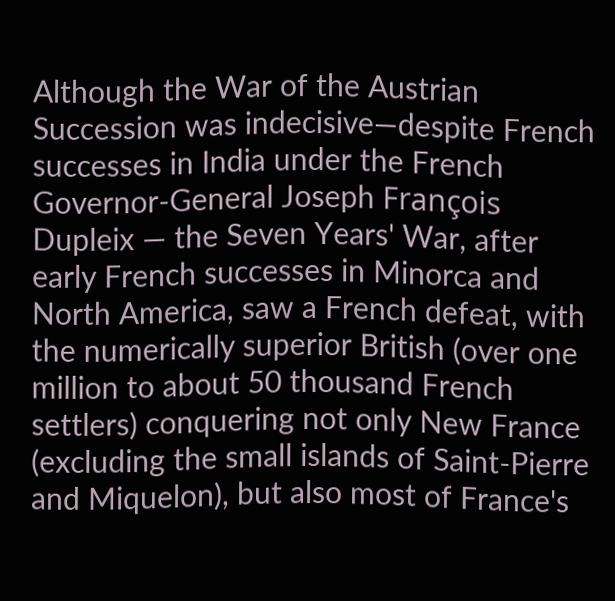Although the War of the Austrian Succession was indecisive—despite French successes in India under the French Governor-General Joseph François Dupleix — the Seven Years' War, after early French successes in Minorca and North America, saw a French defeat, with the numerically superior British (over one million to about 50 thousand French settlers) conquering not only New France (excluding the small islands of Saint-Pierre and Miquelon), but also most of France's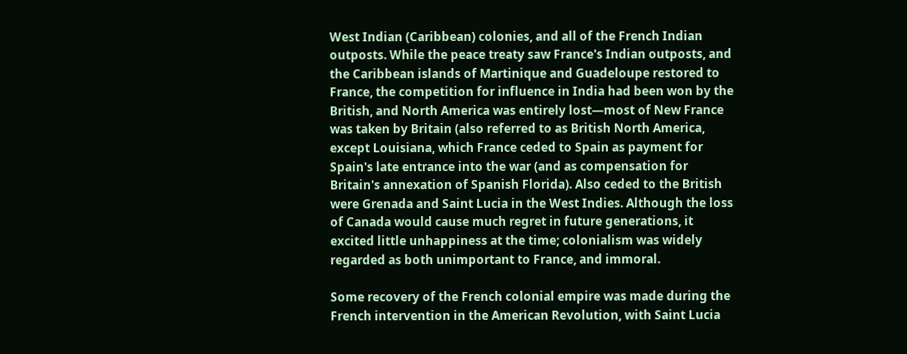West Indian (Caribbean) colonies, and all of the French Indian outposts. While the peace treaty saw France's Indian outposts, and the Caribbean islands of Martinique and Guadeloupe restored to France, the competition for influence in India had been won by the British, and North America was entirely lost—most of New France was taken by Britain (also referred to as British North America, except Louisiana, which France ceded to Spain as payment for Spain's late entrance into the war (and as compensation for Britain's annexation of Spanish Florida). Also ceded to the British were Grenada and Saint Lucia in the West Indies. Although the loss of Canada would cause much regret in future generations, it excited little unhappiness at the time; colonialism was widely regarded as both unimportant to France, and immoral.

Some recovery of the French colonial empire was made during the French intervention in the American Revolution, with Saint Lucia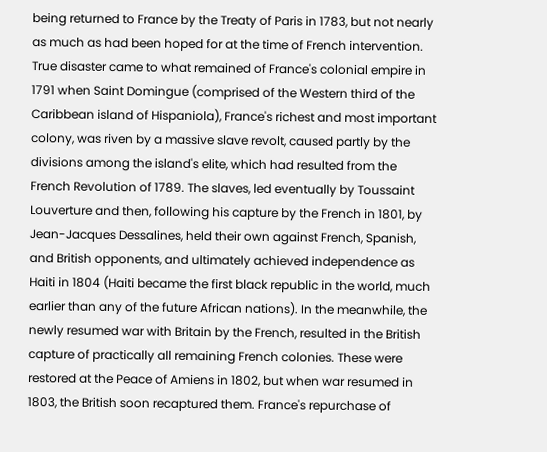being returned to France by the Treaty of Paris in 1783, but not nearly as much as had been hoped for at the time of French intervention. True disaster came to what remained of France's colonial empire in 1791 when Saint Domingue (comprised of the Western third of the Caribbean island of Hispaniola), France's richest and most important colony, was riven by a massive slave revolt, caused partly by the divisions among the island's elite, which had resulted from the French Revolution of 1789. The slaves, led eventually by Toussaint Louverture and then, following his capture by the French in 1801, by Jean-Jacques Dessalines, held their own against French, Spanish, and British opponents, and ultimately achieved independence as Haiti in 1804 (Haiti became the first black republic in the world, much earlier than any of the future African nations). In the meanwhile, the newly resumed war with Britain by the French, resulted in the British capture of practically all remaining French colonies. These were restored at the Peace of Amiens in 1802, but when war resumed in 1803, the British soon recaptured them. France's repurchase of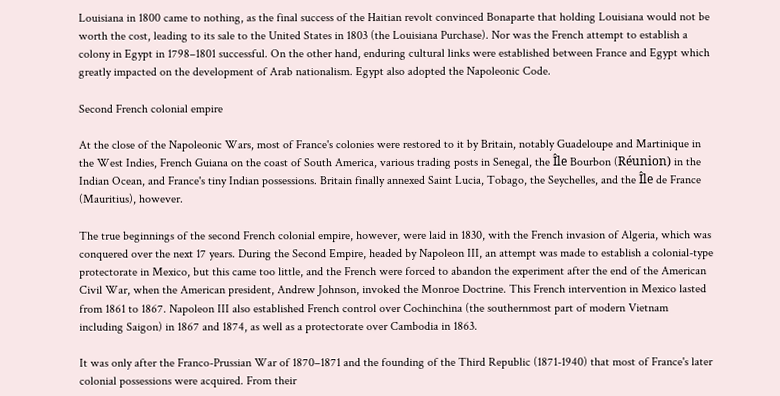Louisiana in 1800 came to nothing, as the final success of the Haitian revolt convinced Bonaparte that holding Louisiana would not be worth the cost, leading to its sale to the United States in 1803 (the Louisiana Purchase). Nor was the French attempt to establish a colony in Egypt in 1798–1801 successful. On the other hand, enduring cultural links were established between France and Egypt which greatly impacted on the development of Arab nationalism. Egypt also adopted the Napoleonic Code.

Second French colonial empire

At the close of the Napoleonic Wars, most of France's colonies were restored to it by Britain, notably Guadeloupe and Martinique in the West Indies, French Guiana on the coast of South America, various trading posts in Senegal, the Île Bourbon (Réunion) in the Indian Ocean, and France's tiny Indian possessions. Britain finally annexed Saint Lucia, Tobago, the Seychelles, and the Île de France (Mauritius), however.

The true beginnings of the second French colonial empire, however, were laid in 1830, with the French invasion of Algeria, which was conquered over the next 17 years. During the Second Empire, headed by Napoleon III, an attempt was made to establish a colonial-type protectorate in Mexico, but this came too little, and the French were forced to abandon the experiment after the end of the American Civil War, when the American president, Andrew Johnson, invoked the Monroe Doctrine. This French intervention in Mexico lasted from 1861 to 1867. Napoleon III also established French control over Cochinchina (the southernmost part of modern Vietnam including Saigon) in 1867 and 1874, as well as a protectorate over Cambodia in 1863.

It was only after the Franco-Prussian War of 1870–1871 and the founding of the Third Republic (1871-1940) that most of France's later colonial possessions were acquired. From their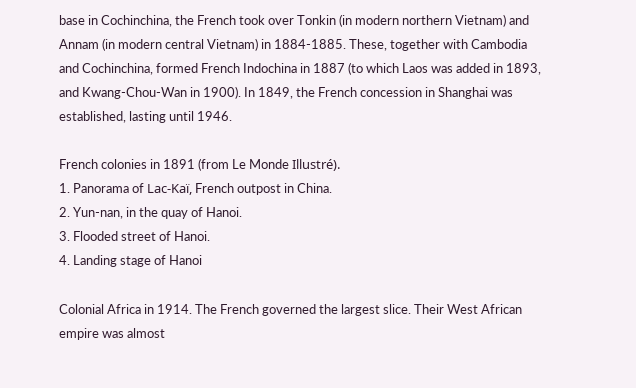base in Cochinchina, the French took over Tonkin (in modern northern Vietnam) and Annam (in modern central Vietnam) in 1884-1885. These, together with Cambodia and Cochinchina, formed French Indochina in 1887 (to which Laos was added in 1893, and Kwang-Chou-Wan in 1900). In 1849, the French concession in Shanghai was established, lasting until 1946.

French colonies in 1891 (from Le Monde Illustré).
1. Panorama of Lac-Kaï, French outpost in China.
2. Yun-nan, in the quay of Hanoi.
3. Flooded street of Hanoi.
4. Landing stage of Hanoi

Colonial Africa in 1914. The French governed the largest slice. Their West African empire was almost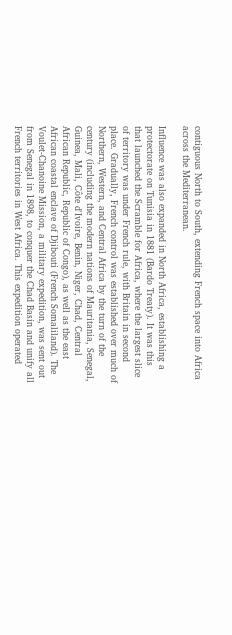contiguous North to South, extending French space into Africa across the Mediterranean.

Influence was also expanded in North Africa, establishing a protectorate on Tunisia in 1881 (Bardo Treaty). It was this that launched the Scramble for Africa, where the largest slice of territory was under French rule, with Britain in second place. Gradually, French control was established over much of Northern, Western, and Central Africa by the turn of the century (including the modern nations of Mauritania, Senegal, Guinea, Mali, Côte d'Ivoire, Benin, Niger, Chad, Central African Republic, Republic of Congo), as well as the east African coastal enclave of Djibouti (French Somaliland). The Voulet-Chanoine Mission, a military expedition, was sent out from Senegal in 1898, to conquer the Chad Basin and unify all French territories in West Africa. This expedition operated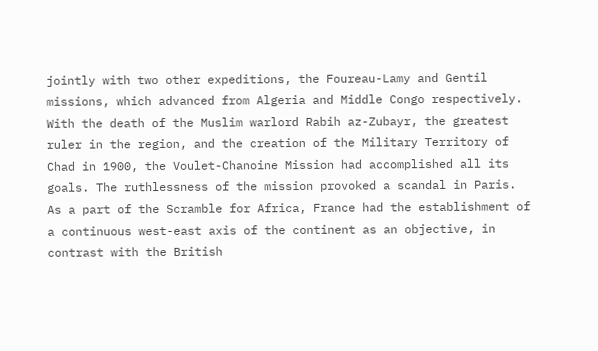jointly with two other expeditions, the Foureau-Lamy and Gentil missions, which advanced from Algeria and Middle Congo respectively. With the death of the Muslim warlord Rabih az-Zubayr, the greatest ruler in the region, and the creation of the Military Territory of Chad in 1900, the Voulet-Chanoine Mission had accomplished all its goals. The ruthlessness of the mission provoked a scandal in Paris. As a part of the Scramble for Africa, France had the establishment of a continuous west-east axis of the continent as an objective, in contrast with the British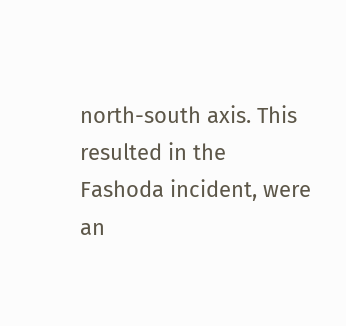north-south axis. This resulted in the Fashoda incident, were an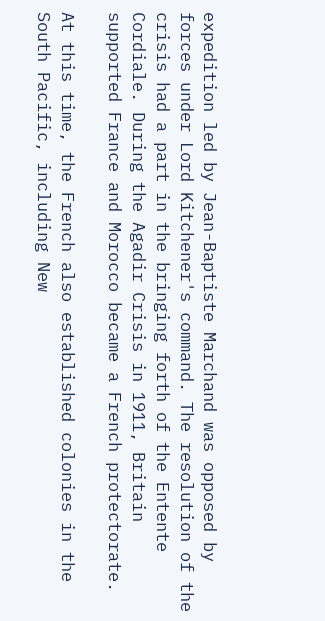expedition led by Jean-Baptiste Marchand was opposed by forces under Lord Kitchener's command. The resolution of the crisis had a part in the bringing forth of the Entente Cordiale. During the Agadir Crisis in 1911, Britain supported France and Morocco became a French protectorate.

At this time, the French also established colonies in the South Pacific, including New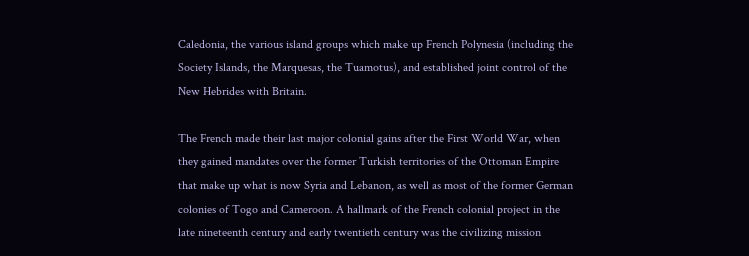Caledonia, the various island groups which make up French Polynesia (including the Society Islands, the Marquesas, the Tuamotus), and established joint control of the New Hebrides with Britain.

The French made their last major colonial gains after the First World War, when they gained mandates over the former Turkish territories of the Ottoman Empire that make up what is now Syria and Lebanon, as well as most of the former German colonies of Togo and Cameroon. A hallmark of the French colonial project in the late nineteenth century and early twentieth century was the civilizing mission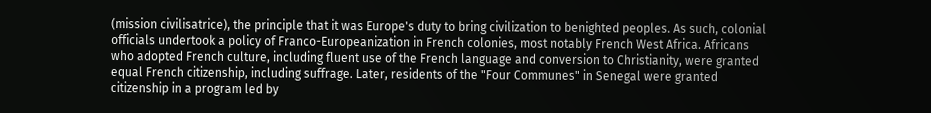(mission civilisatrice), the principle that it was Europe's duty to bring civilization to benighted peoples. As such, colonial officials undertook a policy of Franco-Europeanization in French colonies, most notably French West Africa. Africans who adopted French culture, including fluent use of the French language and conversion to Christianity, were granted equal French citizenship, including suffrage. Later, residents of the "Four Communes" in Senegal were granted citizenship in a program led by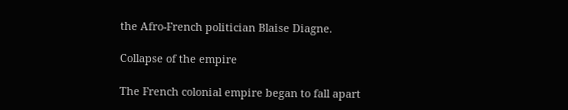the Afro-French politician Blaise Diagne.

Collapse of the empire

The French colonial empire began to fall apart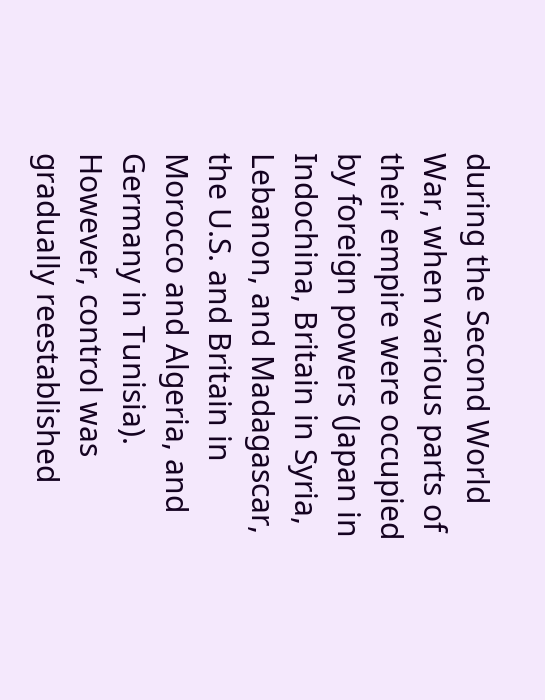during the Second World War, when various parts of their empire were occupied by foreign powers (Japan in Indochina, Britain in Syria, Lebanon, and Madagascar, the U.S. and Britain in Morocco and Algeria, and Germany in Tunisia). However, control was gradually reestablished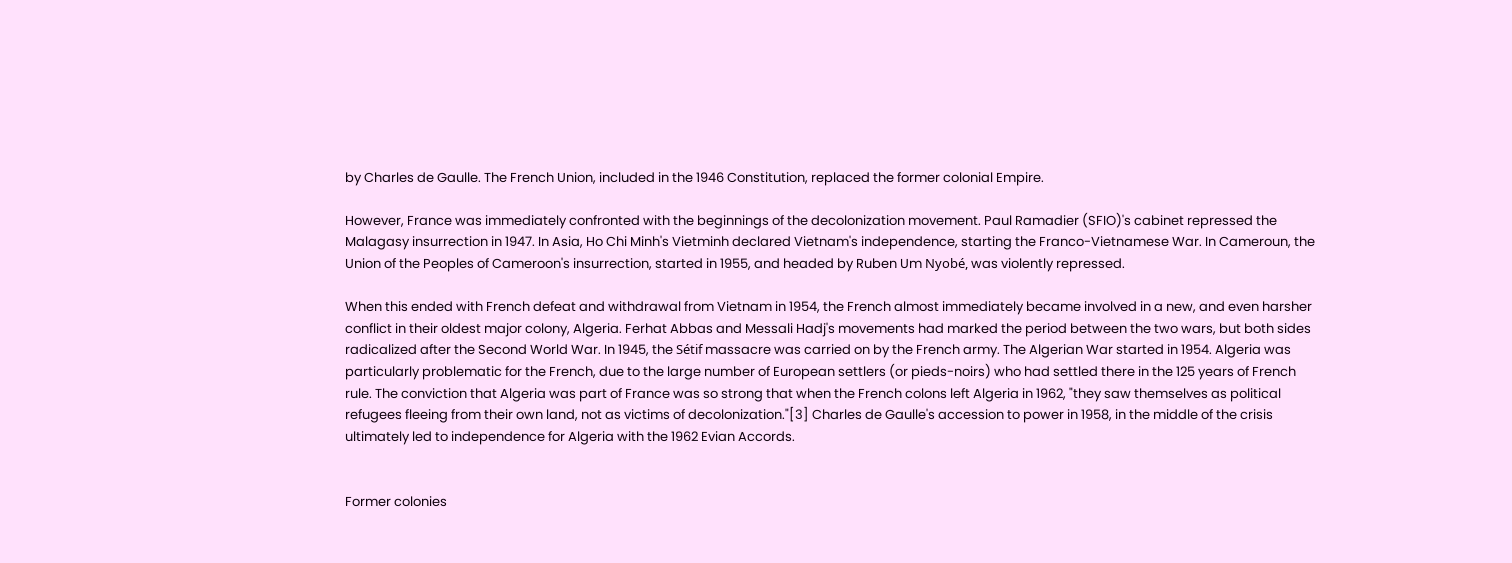by Charles de Gaulle. The French Union, included in the 1946 Constitution, replaced the former colonial Empire.

However, France was immediately confronted with the beginnings of the decolonization movement. Paul Ramadier (SFIO)'s cabinet repressed the Malagasy insurrection in 1947. In Asia, Ho Chi Minh's Vietminh declared Vietnam's independence, starting the Franco-Vietnamese War. In Cameroun, the Union of the Peoples of Cameroon's insurrection, started in 1955, and headed by Ruben Um Nyobé, was violently repressed.

When this ended with French defeat and withdrawal from Vietnam in 1954, the French almost immediately became involved in a new, and even harsher conflict in their oldest major colony, Algeria. Ferhat Abbas and Messali Hadj's movements had marked the period between the two wars, but both sides radicalized after the Second World War. In 1945, the Sétif massacre was carried on by the French army. The Algerian War started in 1954. Algeria was particularly problematic for the French, due to the large number of European settlers (or pieds-noirs) who had settled there in the 125 years of French rule. The conviction that Algeria was part of France was so strong that when the French colons left Algeria in 1962, "they saw themselves as political refugees fleeing from their own land, not as victims of decolonization."[3] Charles de Gaulle's accession to power in 1958, in the middle of the crisis ultimately led to independence for Algeria with the 1962 Evian Accords.


Former colonies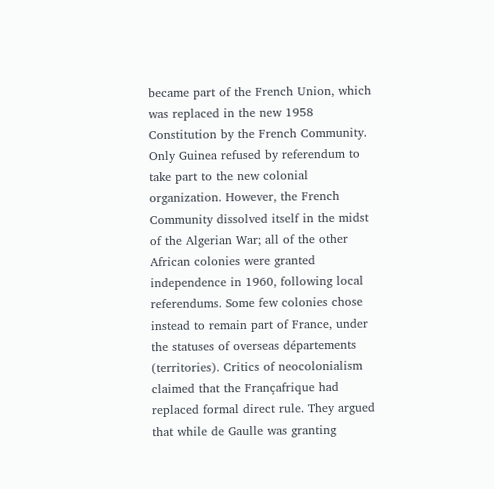became part of the French Union, which was replaced in the new 1958 Constitution by the French Community. Only Guinea refused by referendum to take part to the new colonial organization. However, the French Community dissolved itself in the midst of the Algerian War; all of the other African colonies were granted independence in 1960, following local referendums. Some few colonies chose instead to remain part of France, under the statuses of overseas départements (territories). Critics of neocolonialism claimed that the Françafrique had replaced formal direct rule. They argued that while de Gaulle was granting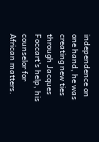independence on one hand, he was creating new ties through Jacques Foccart's help, his counselor for African matters.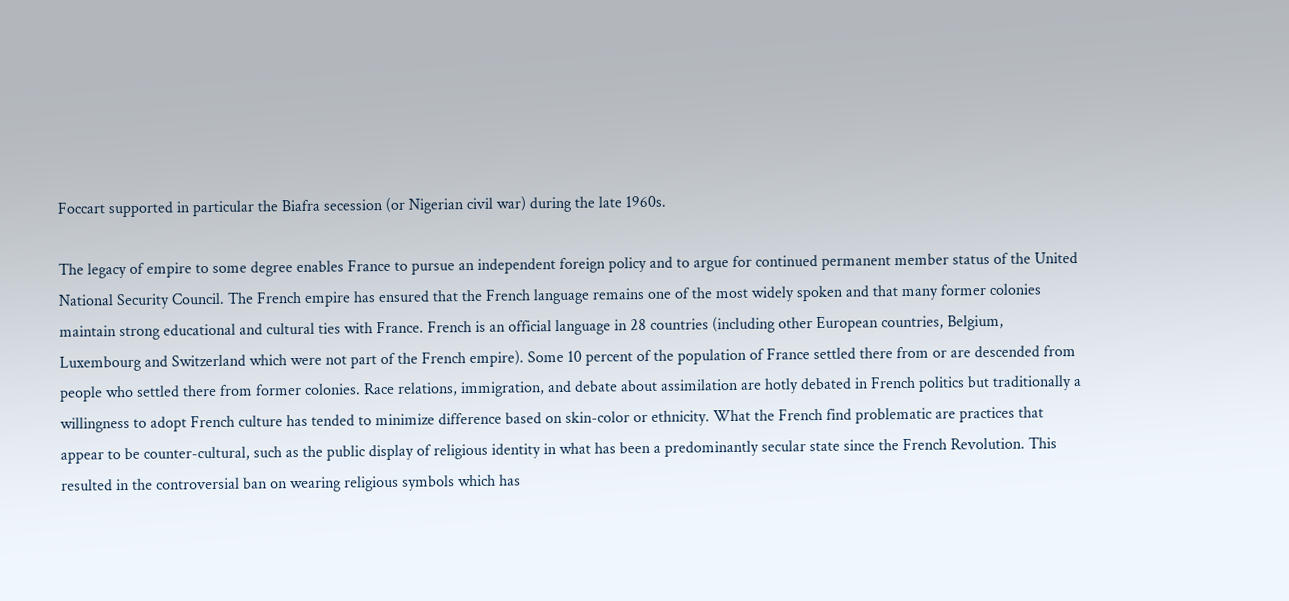Foccart supported in particular the Biafra secession (or Nigerian civil war) during the late 1960s.

The legacy of empire to some degree enables France to pursue an independent foreign policy and to argue for continued permanent member status of the United National Security Council. The French empire has ensured that the French language remains one of the most widely spoken and that many former colonies maintain strong educational and cultural ties with France. French is an official language in 28 countries (including other European countries, Belgium, Luxembourg and Switzerland which were not part of the French empire). Some 10 percent of the population of France settled there from or are descended from people who settled there from former colonies. Race relations, immigration, and debate about assimilation are hotly debated in French politics but traditionally a willingness to adopt French culture has tended to minimize difference based on skin-color or ethnicity. What the French find problematic are practices that appear to be counter-cultural, such as the public display of religious identity in what has been a predominantly secular state since the French Revolution. This resulted in the controversial ban on wearing religious symbols which has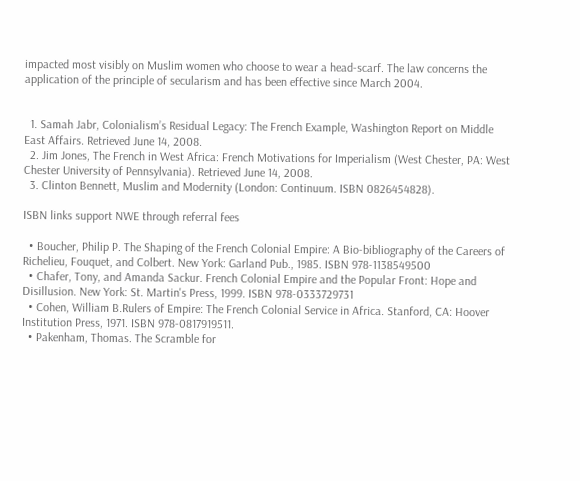impacted most visibly on Muslim women who choose to wear a head-scarf. The law concerns the application of the principle of secularism and has been effective since March 2004.


  1. Samah Jabr, Colonialism’s Residual Legacy: The French Example, Washington Report on Middle East Affairs. Retrieved June 14, 2008.
  2. Jim Jones, The French in West Africa: French Motivations for Imperialism (West Chester, PA: West Chester University of Pennsylvania). Retrieved June 14, 2008.
  3. Clinton Bennett, Muslim and Modernity (London: Continuum. ISBN 0826454828).

ISBN links support NWE through referral fees

  • Boucher, Philip P. The Shaping of the French Colonial Empire: A Bio-bibliography of the Careers of Richelieu, Fouquet, and Colbert. New York: Garland Pub., 1985. ISBN 978-1138549500
  • Chafer, Tony, and Amanda Sackur. French Colonial Empire and the Popular Front: Hope and Disillusion. New York: St. Martin's Press, 1999. ISBN 978-0333729731
  • Cohen, William B.Rulers of Empire: The French Colonial Service in Africa. Stanford, CA: Hoover Institution Press, 1971. ISBN 978-0817919511.
  • Pakenham, Thomas. The Scramble for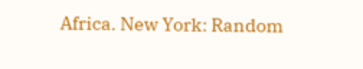Africa. New York: Random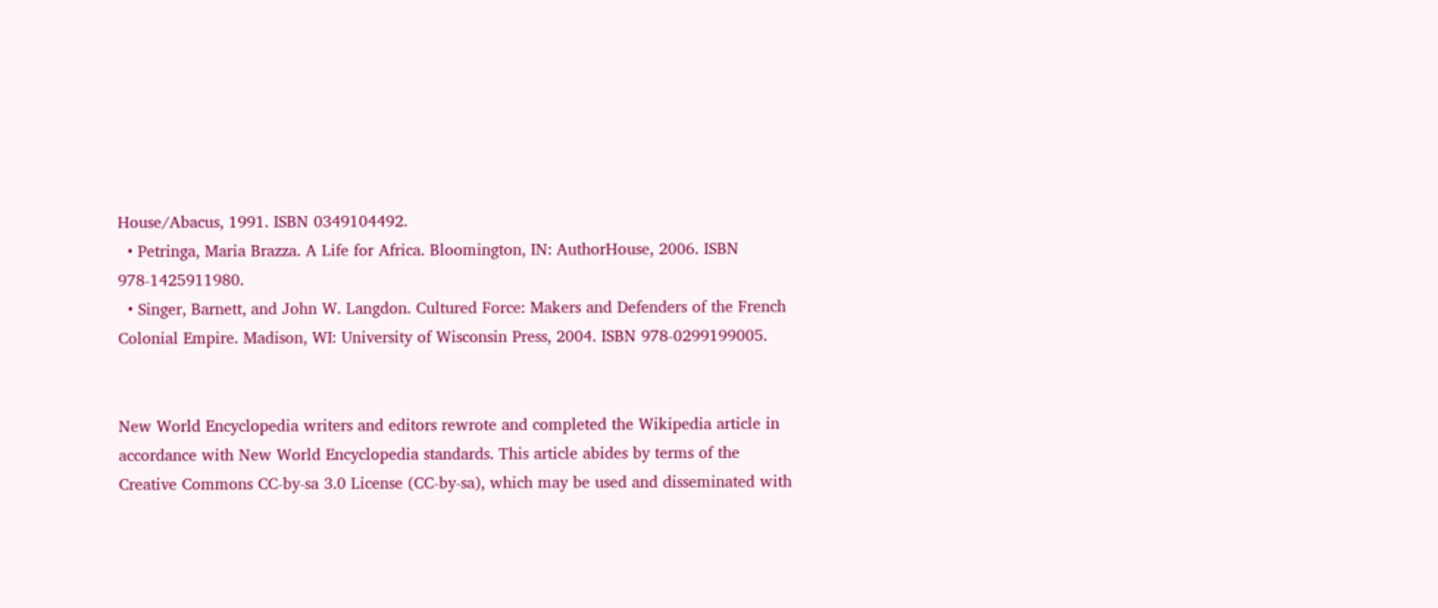House/Abacus, 1991. ISBN 0349104492.
  • Petringa, Maria Brazza. A Life for Africa. Bloomington, IN: AuthorHouse, 2006. ISBN 978-1425911980.
  • Singer, Barnett, and John W. Langdon. Cultured Force: Makers and Defenders of the French Colonial Empire. Madison, WI: University of Wisconsin Press, 2004. ISBN 978-0299199005.


New World Encyclopedia writers and editors rewrote and completed the Wikipedia article in accordance with New World Encyclopedia standards. This article abides by terms of the Creative Commons CC-by-sa 3.0 License (CC-by-sa), which may be used and disseminated with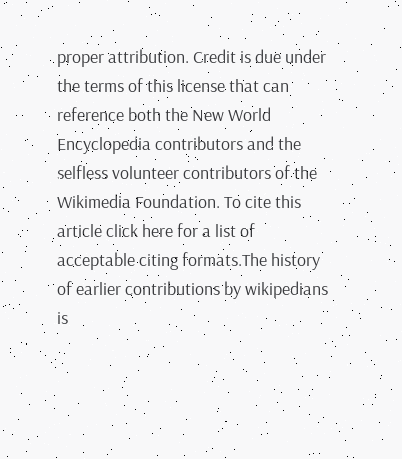proper attribution. Credit is due under the terms of this license that can reference both the New World Encyclopedia contributors and the selfless volunteer contributors of the Wikimedia Foundation. To cite this article click here for a list of acceptable citing formats.The history of earlier contributions by wikipedians is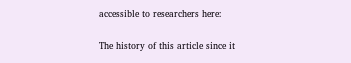accessible to researchers here:

The history of this article since it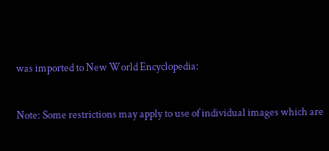was imported to New World Encyclopedia:

Note: Some restrictions may apply to use of individual images which are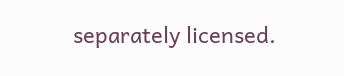separately licensed.